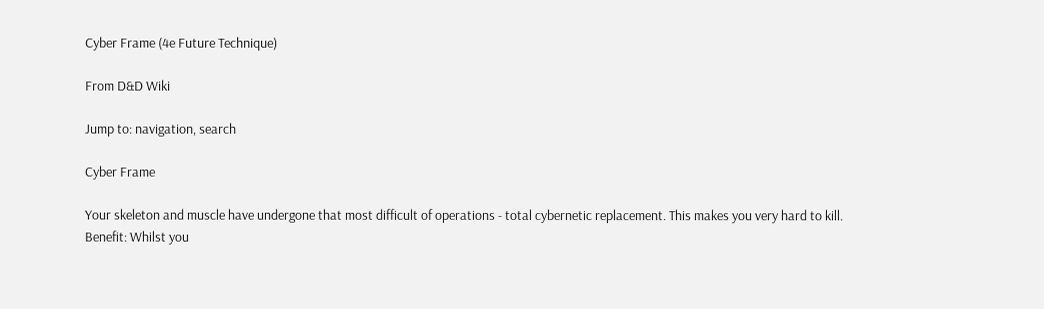Cyber Frame (4e Future Technique)

From D&D Wiki

Jump to: navigation, search

Cyber Frame

Your skeleton and muscle have undergone that most difficult of operations - total cybernetic replacement. This makes you very hard to kill.
Benefit: Whilst you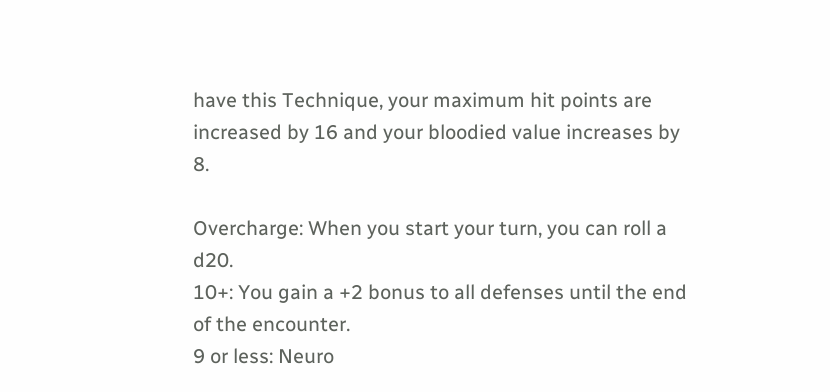have this Technique, your maximum hit points are increased by 16 and your bloodied value increases by 8.

Overcharge: When you start your turn, you can roll a d20.
10+: You gain a +2 bonus to all defenses until the end of the encounter.
9 or less: Neuro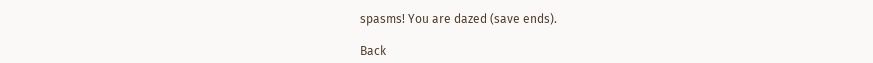spasms! You are dazed (save ends).

Back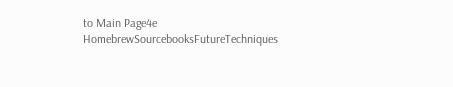to Main Page4e HomebrewSourcebooksFutureTechniques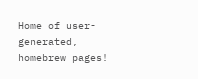Home of user-generated,
homebrew pages!